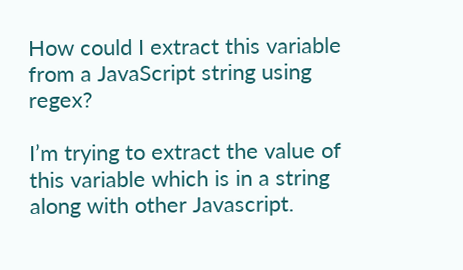How could I extract this variable from a JavaScript string using regex?

I’m trying to extract the value of this variable which is in a string along with other Javascript.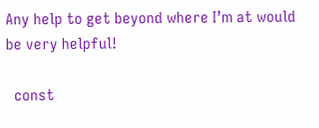Any help to get beyond where I’m at would be very helpful!

  const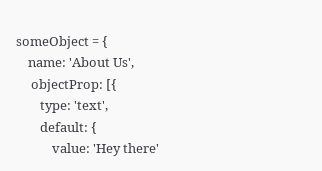someObject = {
    name: 'About Us',
     objectProp: [{
        type: 'text',
        default: {
            value: 'Hey there'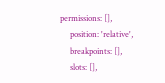permissions: [],
     position: 'relative',
     breakpoints: [],
     slots: [],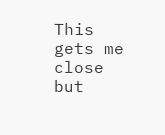This gets me close but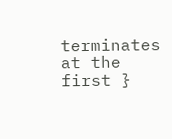terminates at the first }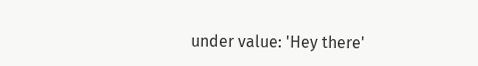under value: 'Hey there'